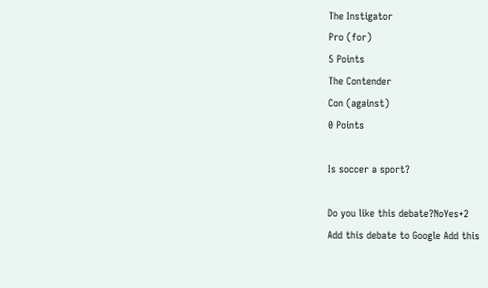The Instigator
Pro (for)
5 Points
The Contender
Con (against)
0 Points

Is soccer a sport?

Do you like this debate?NoYes+2
Add this debate to Google Add this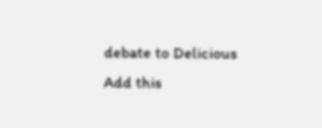debate to Delicious Add this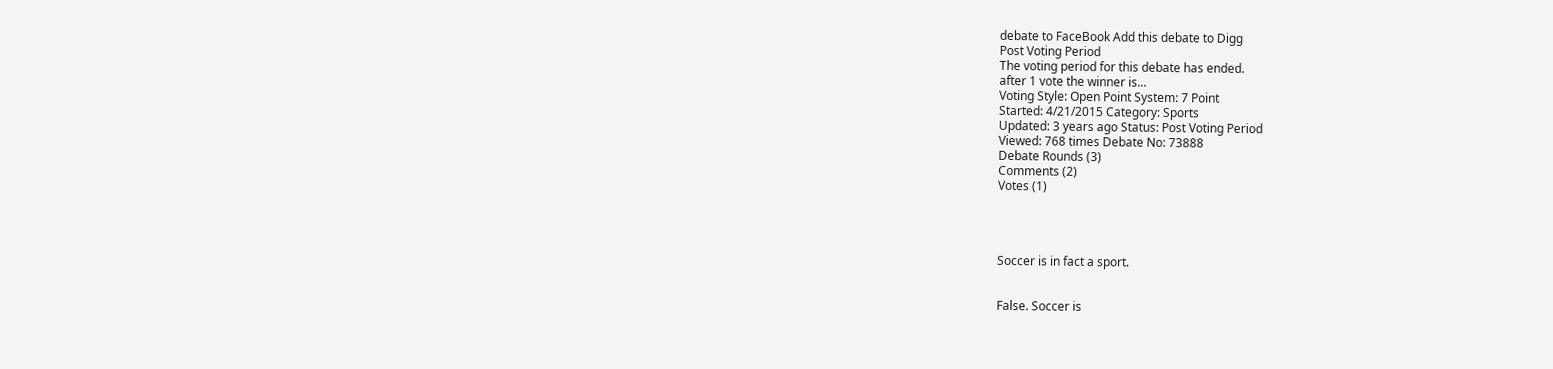debate to FaceBook Add this debate to Digg
Post Voting Period
The voting period for this debate has ended.
after 1 vote the winner is...
Voting Style: Open Point System: 7 Point
Started: 4/21/2015 Category: Sports
Updated: 3 years ago Status: Post Voting Period
Viewed: 768 times Debate No: 73888
Debate Rounds (3)
Comments (2)
Votes (1)




Soccer is in fact a sport.


False. Soccer is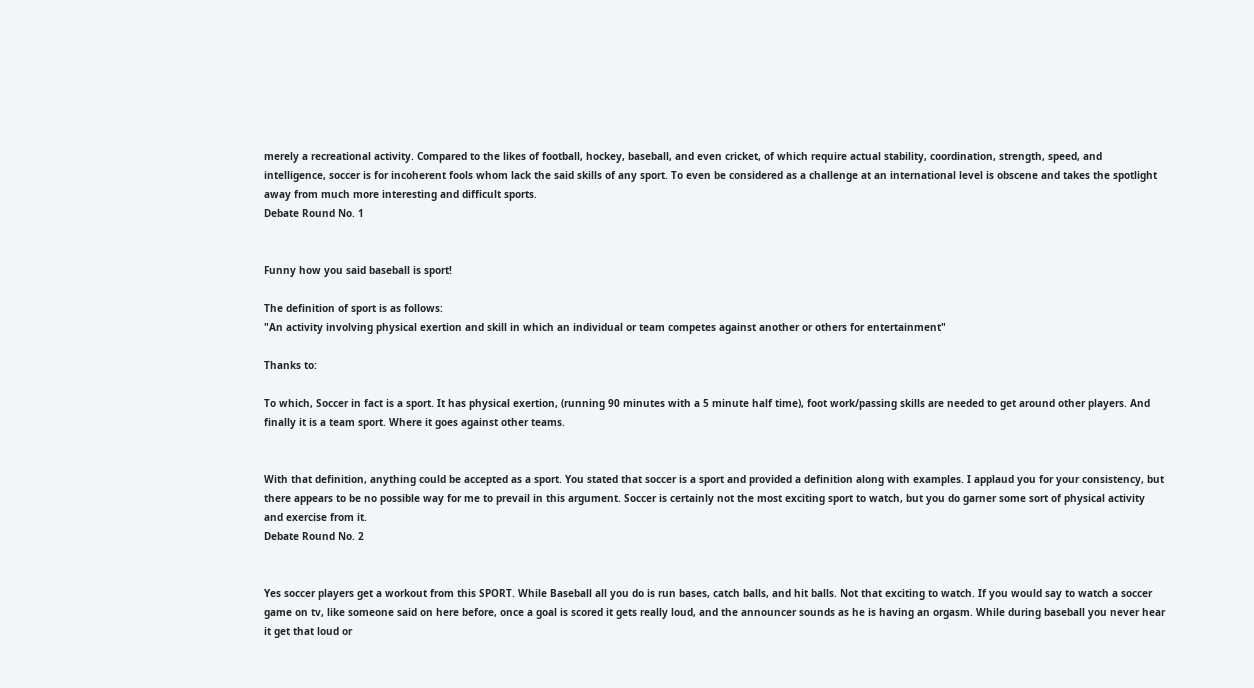merely a recreational activity. Compared to the likes of football, hockey, baseball, and even cricket, of which require actual stability, coordination, strength, speed, and intelligence, soccer is for incoherent fools whom lack the said skills of any sport. To even be considered as a challenge at an international level is obscene and takes the spotlight away from much more interesting and difficult sports.
Debate Round No. 1


Funny how you said baseball is sport!

The definition of sport is as follows:
"An activity involving physical exertion and skill in which an individual or team competes against another or others for entertainment"

Thanks to:

To which, Soccer in fact is a sport. It has physical exertion, (running 90 minutes with a 5 minute half time), foot work/passing skills are needed to get around other players. And finally it is a team sport. Where it goes against other teams.


With that definition, anything could be accepted as a sport. You stated that soccer is a sport and provided a definition along with examples. I applaud you for your consistency, but there appears to be no possible way for me to prevail in this argument. Soccer is certainly not the most exciting sport to watch, but you do garner some sort of physical activity and exercise from it.
Debate Round No. 2


Yes soccer players get a workout from this SPORT. While Baseball all you do is run bases, catch balls, and hit balls. Not that exciting to watch. If you would say to watch a soccer game on tv, like someone said on here before, once a goal is scored it gets really loud, and the announcer sounds as he is having an orgasm. While during baseball you never hear it get that loud or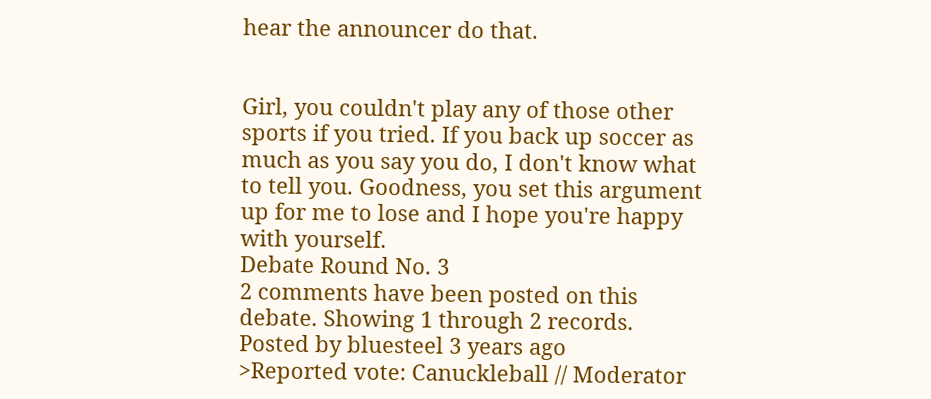hear the announcer do that.


Girl, you couldn't play any of those other sports if you tried. If you back up soccer as much as you say you do, I don't know what to tell you. Goodness, you set this argument up for me to lose and I hope you're happy with yourself.
Debate Round No. 3
2 comments have been posted on this debate. Showing 1 through 2 records.
Posted by bluesteel 3 years ago
>Reported vote: Canuckleball // Moderator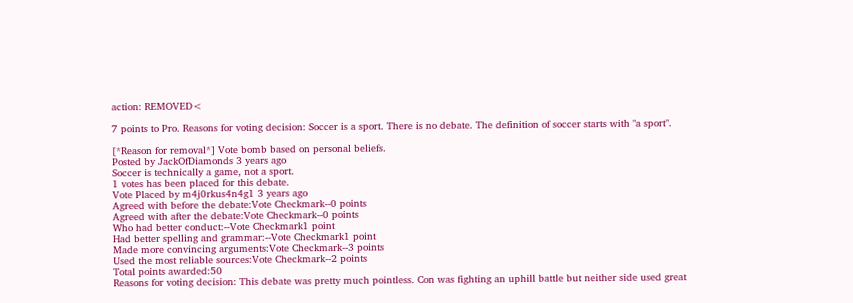action: REMOVED<

7 points to Pro. Reasons for voting decision: Soccer is a sport. There is no debate. The definition of soccer starts with "a sport".

[*Reason for removal*] Vote bomb based on personal beliefs.
Posted by JackOfDiamonds 3 years ago
Soccer is technically a game, not a sport.
1 votes has been placed for this debate.
Vote Placed by m4j0rkus4n4g1 3 years ago
Agreed with before the debate:Vote Checkmark--0 points
Agreed with after the debate:Vote Checkmark--0 points
Who had better conduct:--Vote Checkmark1 point
Had better spelling and grammar:--Vote Checkmark1 point
Made more convincing arguments:Vote Checkmark--3 points
Used the most reliable sources:Vote Checkmark--2 points
Total points awarded:50
Reasons for voting decision: This debate was pretty much pointless. Con was fighting an uphill battle but neither side used great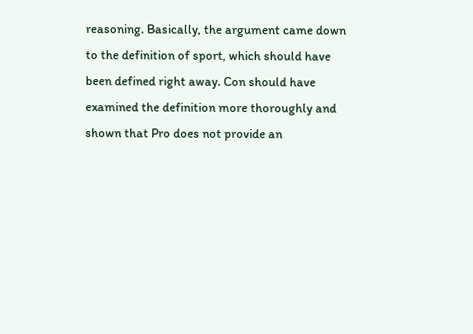reasoning. Basically, the argument came down to the definition of sport, which should have been defined right away. Con should have examined the definition more thoroughly and shown that Pro does not provide an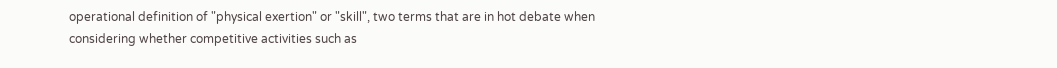operational definition of "physical exertion" or "skill", two terms that are in hot debate when considering whether competitive activities such as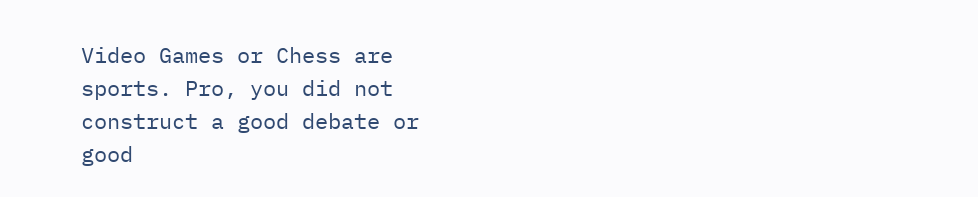Video Games or Chess are sports. Pro, you did not construct a good debate or good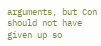arguments, but Con should not have given up so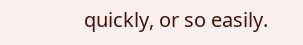quickly, or so easily.